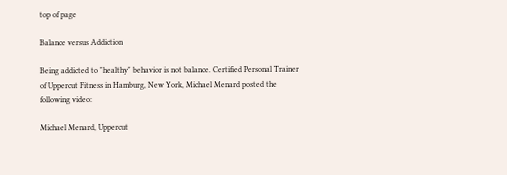top of page

Balance versus Addiction

Being addicted to "healthy" behavior is not balance. Certified Personal Trainer of Uppercut Fitness in Hamburg, New York, Michael Menard posted the following video:

Michael Menard, Uppercut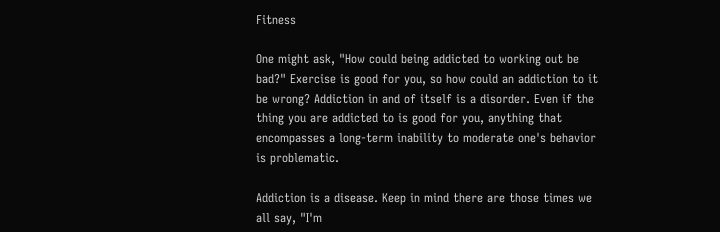Fitness

One might ask, "How could being addicted to working out be bad?" Exercise is good for you, so how could an addiction to it be wrong? Addiction in and of itself is a disorder. Even if the thing you are addicted to is good for you, anything that encompasses a long-term inability to moderate one's behavior is problematic.

Addiction is a disease. Keep in mind there are those times we all say, "I'm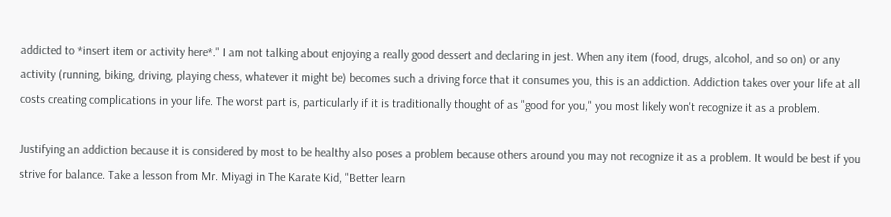addicted to *insert item or activity here*." I am not talking about enjoying a really good dessert and declaring in jest. When any item (food, drugs, alcohol, and so on) or any activity (running, biking, driving, playing chess, whatever it might be) becomes such a driving force that it consumes you, this is an addiction. Addiction takes over your life at all costs creating complications in your life. The worst part is, particularly if it is traditionally thought of as "good for you," you most likely won't recognize it as a problem.

Justifying an addiction because it is considered by most to be healthy also poses a problem because others around you may not recognize it as a problem. It would be best if you strive for balance. Take a lesson from Mr. Miyagi in The Karate Kid, "Better learn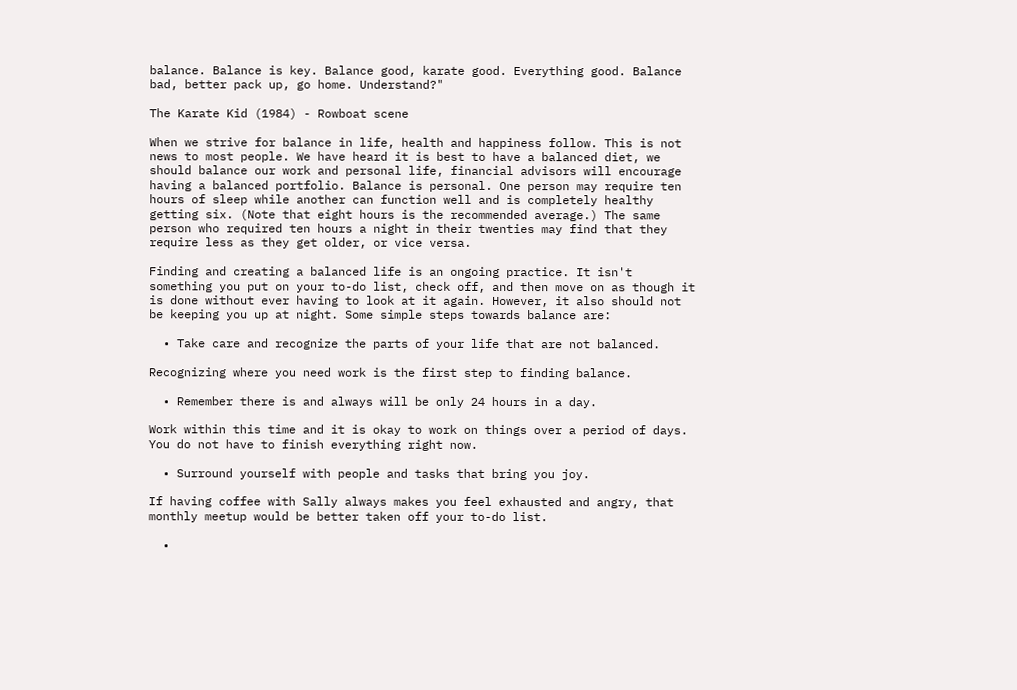balance. Balance is key. Balance good, karate good. Everything good. Balance bad, better pack up, go home. Understand?"

The Karate Kid (1984) - Rowboat scene

When we strive for balance in life, health and happiness follow. This is not news to most people. We have heard it is best to have a balanced diet, we should balance our work and personal life, financial advisors will encourage having a balanced portfolio. Balance is personal. One person may require ten hours of sleep while another can function well and is completely healthy getting six. (Note that eight hours is the recommended average.) The same person who required ten hours a night in their twenties may find that they require less as they get older, or vice versa.

Finding and creating a balanced life is an ongoing practice. It isn't something you put on your to-do list, check off, and then move on as though it is done without ever having to look at it again. However, it also should not be keeping you up at night. Some simple steps towards balance are:

  • Take care and recognize the parts of your life that are not balanced.

Recognizing where you need work is the first step to finding balance.

  • Remember there is and always will be only 24 hours in a day.

Work within this time and it is okay to work on things over a period of days. You do not have to finish everything right now.

  • Surround yourself with people and tasks that bring you joy.

If having coffee with Sally always makes you feel exhausted and angry, that monthly meetup would be better taken off your to-do list.

  •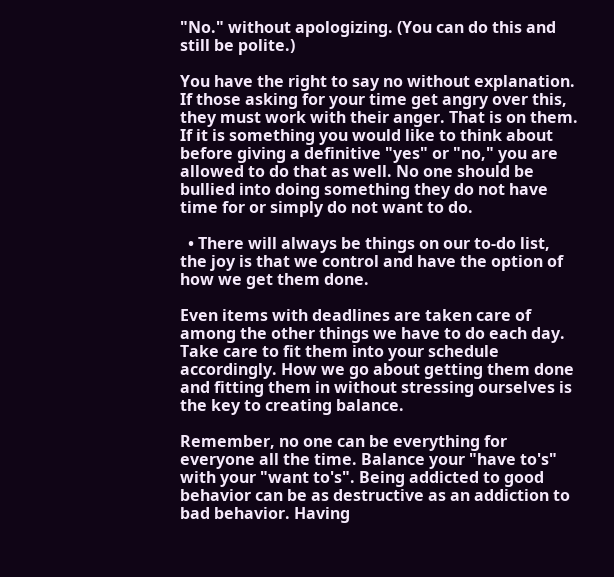"No." without apologizing. (You can do this and still be polite.)

You have the right to say no without explanation. If those asking for your time get angry over this, they must work with their anger. That is on them. If it is something you would like to think about before giving a definitive "yes" or "no," you are allowed to do that as well. No one should be bullied into doing something they do not have time for or simply do not want to do.

  • There will always be things on our to-do list, the joy is that we control and have the option of how we get them done.

Even items with deadlines are taken care of among the other things we have to do each day. Take care to fit them into your schedule accordingly. How we go about getting them done and fitting them in without stressing ourselves is the key to creating balance.

Remember, no one can be everything for everyone all the time. Balance your "have to's" with your "want to's". Being addicted to good behavior can be as destructive as an addiction to bad behavior. Having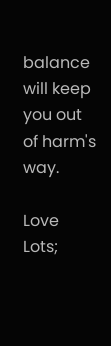balance will keep you out of harm's way.

Love Lots;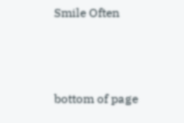Smile Often



bottom of page